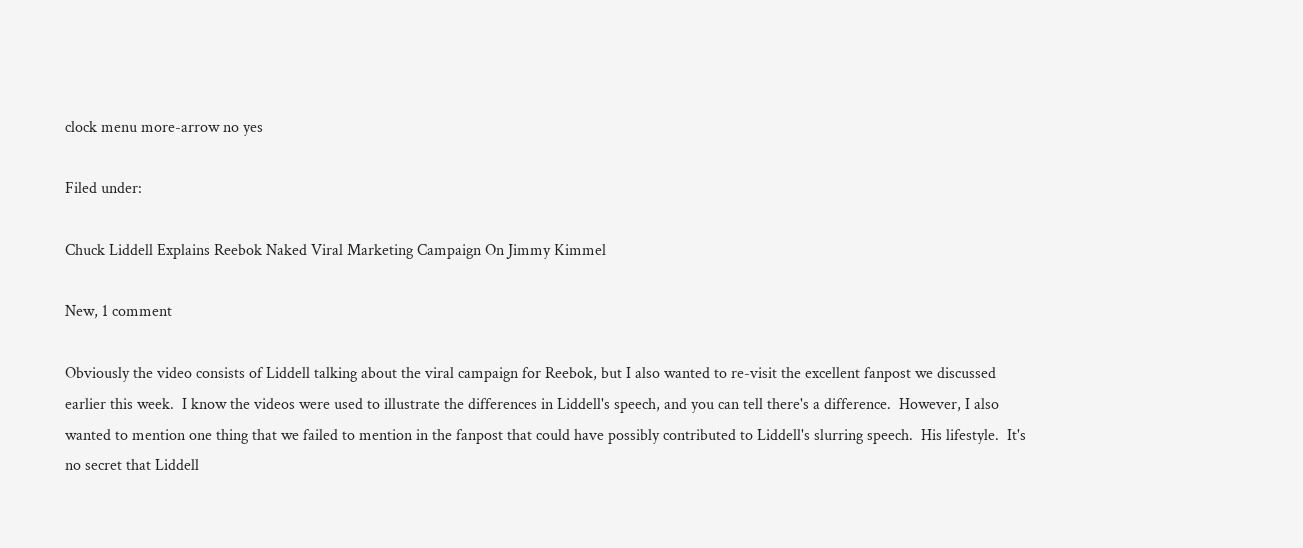clock menu more-arrow no yes

Filed under:

Chuck Liddell Explains Reebok Naked Viral Marketing Campaign On Jimmy Kimmel

New, 1 comment

Obviously the video consists of Liddell talking about the viral campaign for Reebok, but I also wanted to re-visit the excellent fanpost we discussed earlier this week.  I know the videos were used to illustrate the differences in Liddell's speech, and you can tell there's a difference.  However, I also wanted to mention one thing that we failed to mention in the fanpost that could have possibly contributed to Liddell's slurring speech.  His lifestyle.  It's no secret that Liddell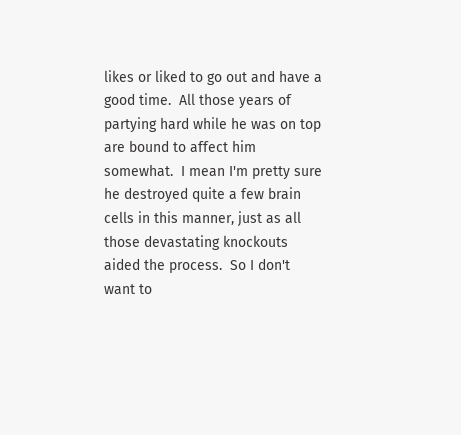likes or liked to go out and have a good time.  All those years of partying hard while he was on top are bound to affect him somewhat.  I mean I'm pretty sure he destroyed quite a few brain cells in this manner, just as all those devastating knockouts aided the process.  So I don't want to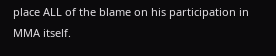place ALL of the blame on his participation in MMA itself.